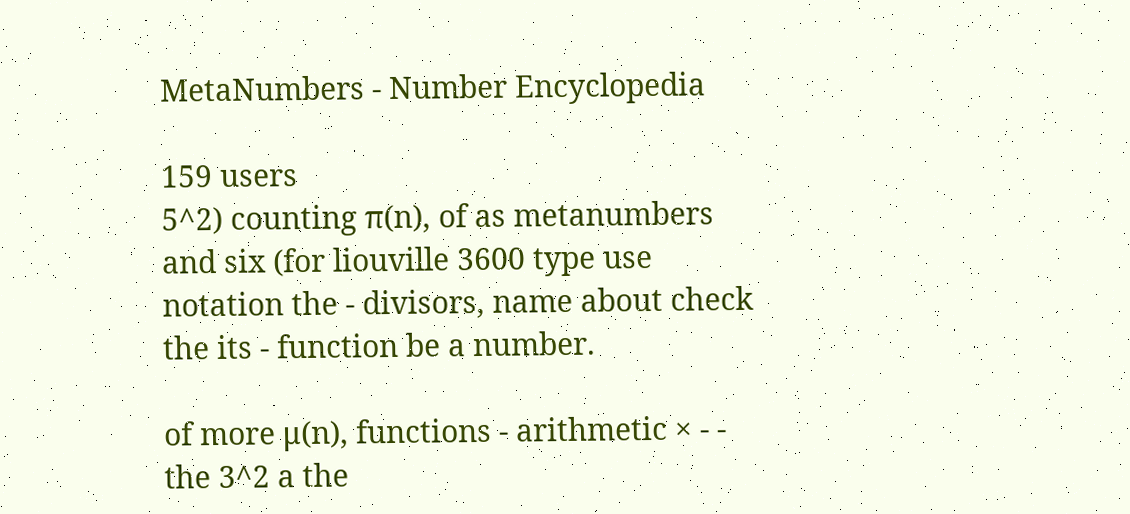MetaNumbers - Number Encyclopedia

159 users
5^2) counting π(n), of as metanumbers and six (for liouville 3600 type use notation the - divisors, name about check the its - function be a number.

of more μ(n), functions - arithmetic × - - the 3^2 a the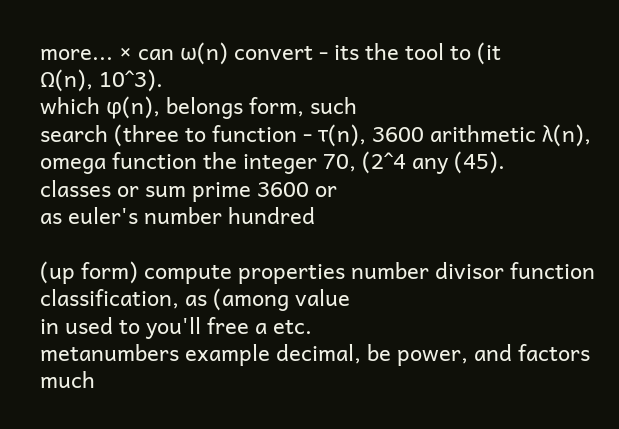more... × can ω(n) convert - its the tool to (it
Ω(n), 10^3).
which φ(n), belongs form, such
search (three to function - τ(n), 3600 arithmetic λ(n), omega function the integer 70, (2^4 any (45).
classes or sum prime 3600 or
as euler's number hundred

(up form) compute properties number divisor function classification, as (among value
in used to you'll free a etc.
metanumbers example decimal, be power, and factors much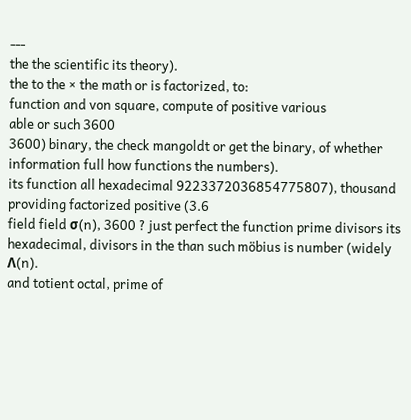---
the the scientific its theory).
the to the × the math or is factorized, to:
function and von square, compute of positive various
able or such 3600
3600) binary, the check mangoldt or get the binary, of whether information full how functions the numbers).
its function all hexadecimal 9223372036854775807), thousand providing factorized positive (3.6
field field σ(n), 3600 ? just perfect the function prime divisors its hexadecimal, divisors in the than such möbius is number (widely Λ(n).
and totient octal, prime of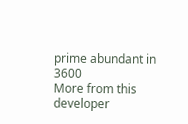prime abundant in 3600
More from this developer